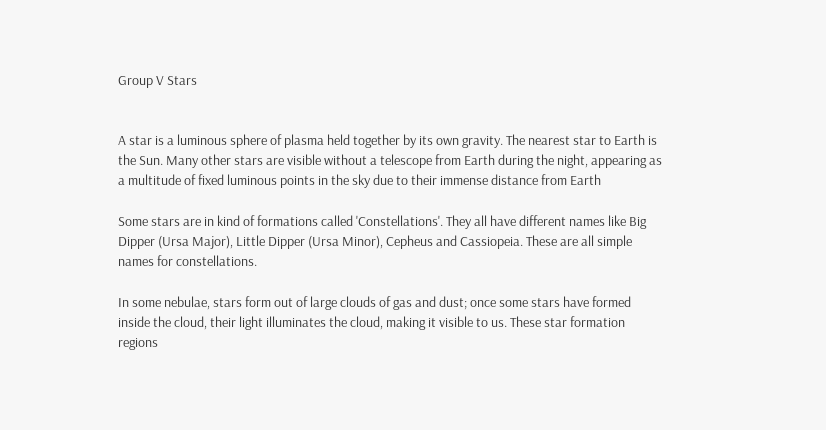Group V Stars


A star is a luminous sphere of plasma held together by its own gravity. The nearest star to Earth is the Sun. Many other stars are visible without a telescope from Earth during the night, appearing as a multitude of fixed luminous points in the sky due to their immense distance from Earth

Some stars are in kind of formations called 'Constellations'. They all have different names like Big Dipper (Ursa Major), Little Dipper (Ursa Minor), Cepheus and Cassiopeia. These are all simple names for constellations.

In some nebulae, stars form out of large clouds of gas and dust; once some stars have formed inside the cloud, their light illuminates the cloud, making it visible to us. These star formation regions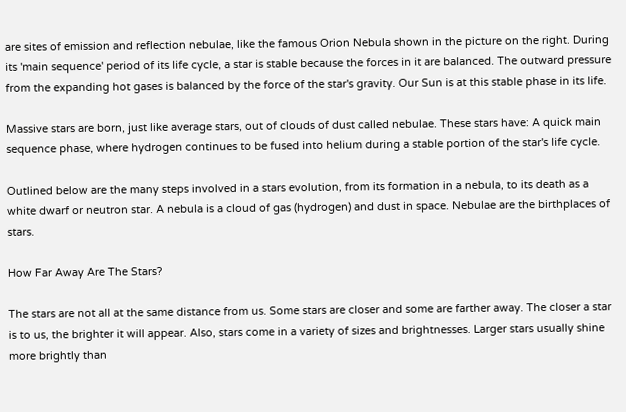are sites of emission and reflection nebulae, like the famous Orion Nebula shown in the picture on the right. During its 'main sequence' period of its life cycle, a star is stable because the forces in it are balanced. The outward pressure from the expanding hot gases is balanced by the force of the star's gravity. Our Sun is at this stable phase in its life.

Massive stars are born, just like average stars, out of clouds of dust called nebulae. These stars have: A quick main sequence phase, where hydrogen continues to be fused into helium during a stable portion of the star's life cycle.

Outlined below are the many steps involved in a stars evolution, from its formation in a nebula, to its death as a white dwarf or neutron star. A nebula is a cloud of gas (hydrogen) and dust in space. Nebulae are the birthplaces of stars.

How Far Away Are The Stars?

The stars are not all at the same distance from us. Some stars are closer and some are farther away. The closer a star is to us, the brighter it will appear. Also, stars come in a variety of sizes and brightnesses. Larger stars usually shine more brightly than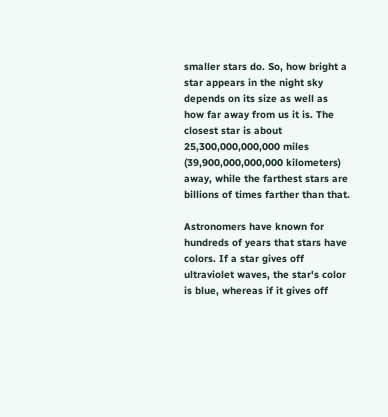smaller stars do. So, how bright a star appears in the night sky depends on its size as well as how far away from us it is. The closest star is about 25,300,000,000,000 miles (39,900,000,000,000 kilometers) away, while the farthest stars are billions of times farther than that.

Astronomers have known for hundreds of years that stars have colors. If a star gives off ultraviolet waves, the star's color is blue, whereas if it gives off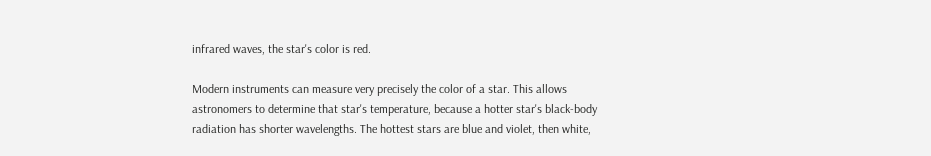infrared waves, the star's color is red.

Modern instruments can measure very precisely the color of a star. This allows astronomers to determine that star's temperature, because a hotter star's black-body radiation has shorter wavelengths. The hottest stars are blue and violet, then white,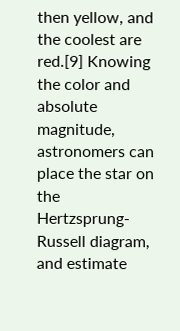then yellow, and the coolest are red.[9] Knowing the color and absolute magnitude, astronomers can place the star on the Hertzsprung-Russell diagram, and estimate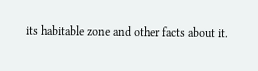its habitable zone and other facts about it.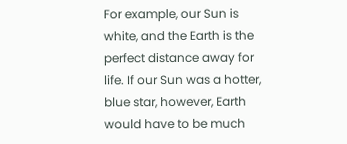For example, our Sun is white, and the Earth is the perfect distance away for life. If our Sun was a hotter, blue star, however, Earth would have to be much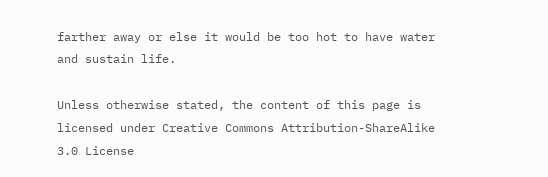farther away or else it would be too hot to have water and sustain life.

Unless otherwise stated, the content of this page is licensed under Creative Commons Attribution-ShareAlike 3.0 License